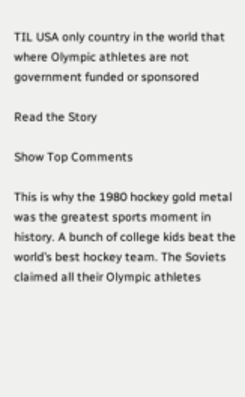TIL USA only country in the world that where Olympic athletes are not government funded or sponsored

Read the Story

Show Top Comments

This is why the 1980 hockey gold metal was the greatest sports moment in history. A bunch of college kids beat the world’s best hockey team. The Soviets claimed all their Olympic athletes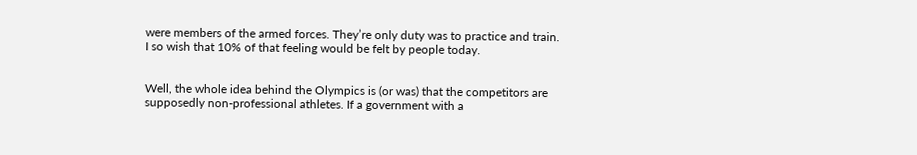were members of the armed forces. They’re only duty was to practice and train. I so wish that 10% of that feeling would be felt by people today.


Well, the whole idea behind the Olympics is (or was) that the competitors are supposedly non-professional athletes. If a government with a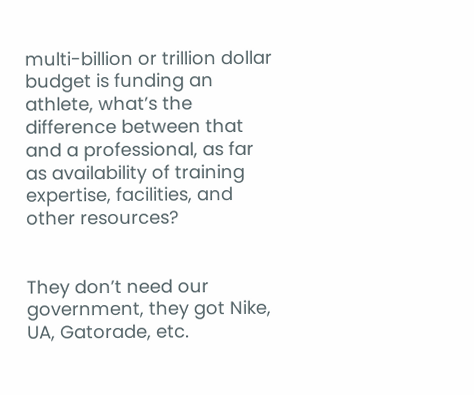multi-billion or trillion dollar budget is funding an athlete, what’s the difference between that and a professional, as far as availability of training expertise, facilities, and other resources?


They don’t need our government, they got Nike, UA, Gatorade, etc.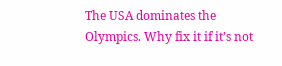The USA dominates the Olympics. Why fix it if it’s not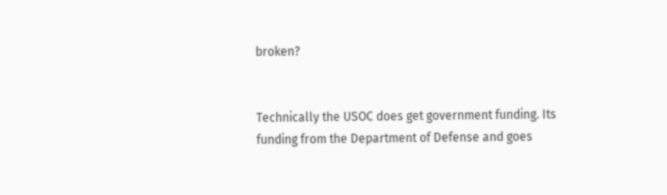broken?


Technically the USOC does get government funding. Its funding from the Department of Defense and goes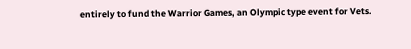entirely to fund the Warrior Games, an Olympic type event for Vets.